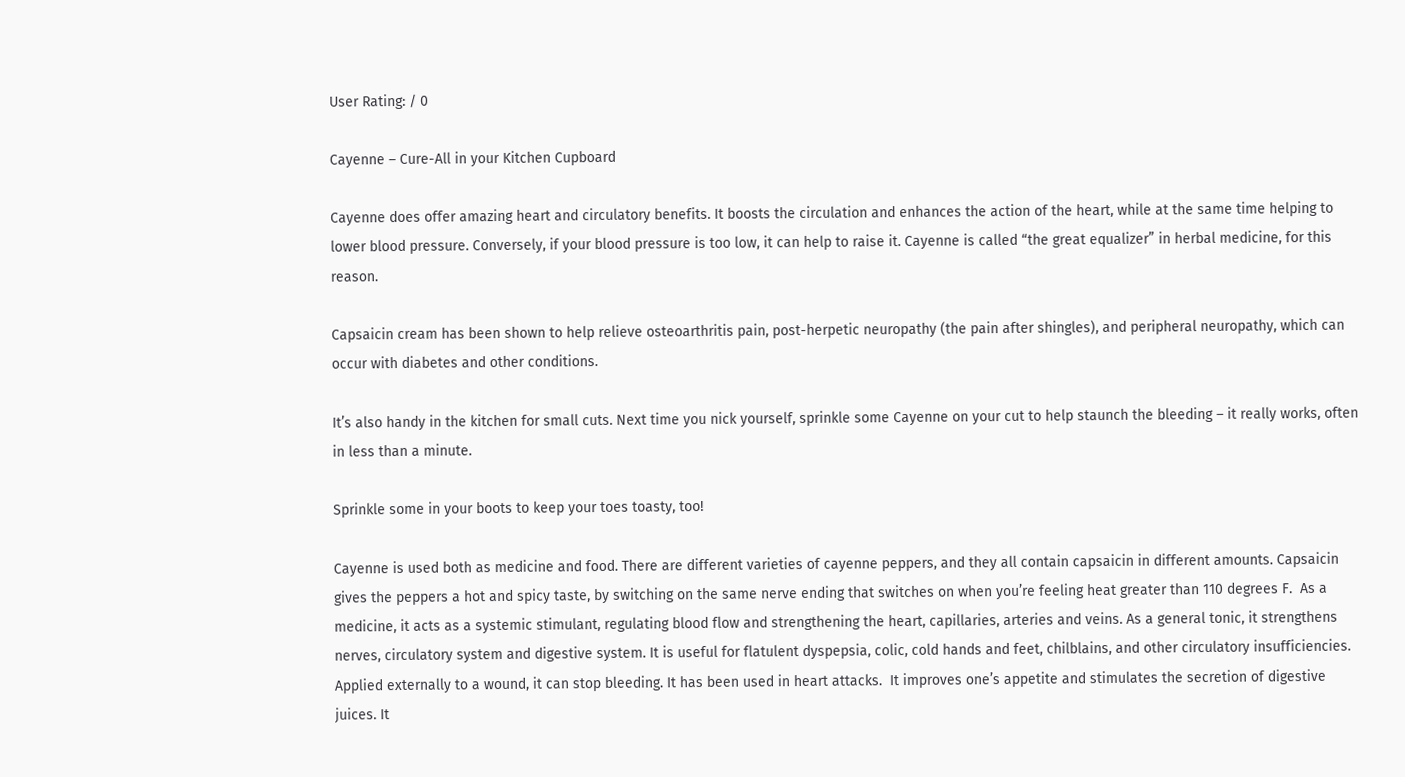User Rating: / 0

Cayenne – Cure-All in your Kitchen Cupboard

Cayenne does offer amazing heart and circulatory benefits. It boosts the circulation and enhances the action of the heart, while at the same time helping to lower blood pressure. Conversely, if your blood pressure is too low, it can help to raise it. Cayenne is called “the great equalizer” in herbal medicine, for this reason.

Capsaicin cream has been shown to help relieve osteoarthritis pain, post-herpetic neuropathy (the pain after shingles), and peripheral neuropathy, which can occur with diabetes and other conditions.

It’s also handy in the kitchen for small cuts. Next time you nick yourself, sprinkle some Cayenne on your cut to help staunch the bleeding – it really works, often in less than a minute.

Sprinkle some in your boots to keep your toes toasty, too!

Cayenne is used both as medicine and food. There are different varieties of cayenne peppers, and they all contain capsaicin in different amounts. Capsaicin gives the peppers a hot and spicy taste, by switching on the same nerve ending that switches on when you’re feeling heat greater than 110 degrees F.  As a medicine, it acts as a systemic stimulant, regulating blood flow and strengthening the heart, capillaries, arteries and veins. As a general tonic, it strengthens nerves, circulatory system and digestive system. It is useful for flatulent dyspepsia, colic, cold hands and feet, chilblains, and other circulatory insufficiencies. Applied externally to a wound, it can stop bleeding. It has been used in heart attacks.  It improves one’s appetite and stimulates the secretion of digestive juices. It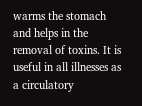warms the stomach and helps in the removal of toxins. It is useful in all illnesses as a circulatory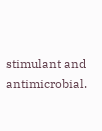stimulant and antimicrobial.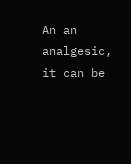An an analgesic, it can be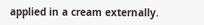applied in a cream externally.